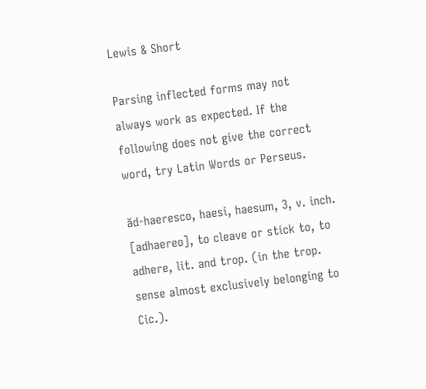Lewis & Short

Parsing inflected forms may not always work as expected. If the following does not give the correct word, try Latin Words or Perseus.

ăd-haeresco, haesi, haesum, 3, v. inch. [adhaereo], to cleave or stick to, to adhere, lit. and trop. (in the trop. sense almost exclusively belonging to Cic.).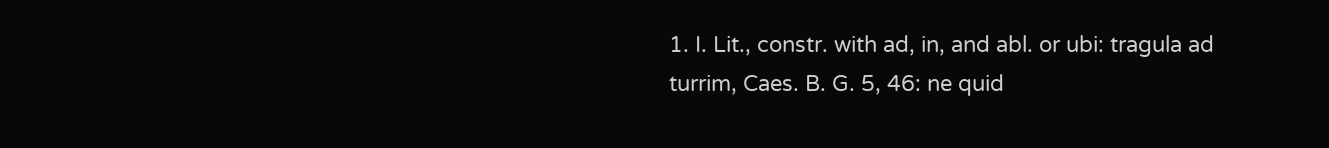1. I. Lit., constr. with ad, in, and abl. or ubi: tragula ad turrim, Caes. B. G. 5, 46: ne quid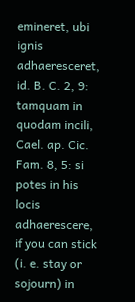emineret, ubi ignis adhaeresceret, id. B. C. 2, 9: tamquam in quodam incili, Cael. ap. Cic. Fam. 8, 5: si potes in his locis adhaerescere, if you can stick (i. e. stay or sojourn) in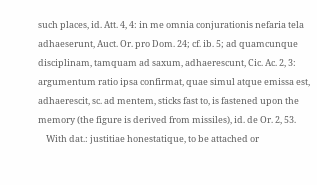such places, id. Att. 4, 4: in me omnia conjurationis nefaria tela adhaeserunt, Auct. Or. pro Dom. 24; cf. ib. 5; ad quamcunque disciplinam, tamquam ad saxum, adhaerescunt, Cic. Ac. 2, 3: argumentum ratio ipsa confirmat, quae simul atque emissa est, adhaerescit, sc. ad mentem, sticks fast to, is fastened upon the memory (the figure is derived from missiles), id. de Or. 2, 53.
    With dat.: justitiae honestatique, to be attached or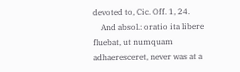devoted to, Cic. Off. 1, 24.
    And absol.: oratio ita libere fluebat, ut numquam adhaeresceret, never was at a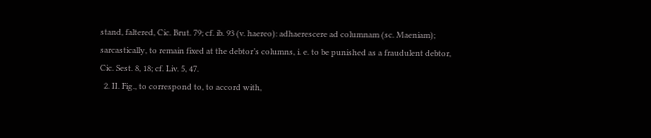stand, faltered, Cic. Brut. 79; cf. ib. 93 (v. haereo): adhaerescere ad columnam (sc. Maeniam); sarcastically, to remain fixed at the debtor’s columns, i. e. to be punished as a fraudulent debtor, Cic. Sest. 8, 18; cf. Liv. 5, 47.
  2. II. Fig., to correspond to, to accord with,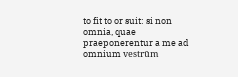to fit to or suit: si non omnia, quae praeponerentur a me ad omnium vestrūm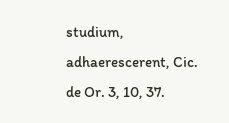studium, adhaerescerent, Cic. de Or. 3, 10, 37.